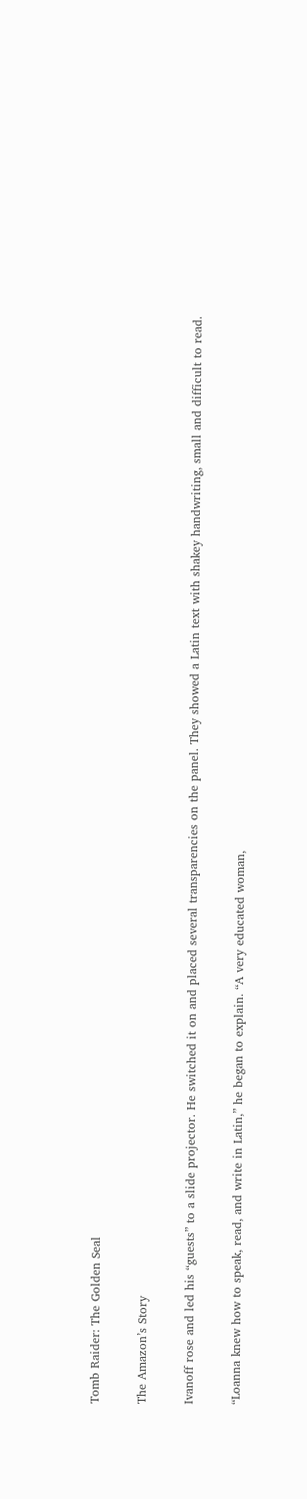Tomb Raider: The Golden Seal

The Amazon’s Story

Ivanoff rose and led his “guests” to a slide projector. He switched it on and placed several transparencies on the panel. They showed a Latin text with shakey handwriting, small and difficult to read.

“Loanna knew how to speak, read, and write in Latin,” he began to explain. “A very educated woman,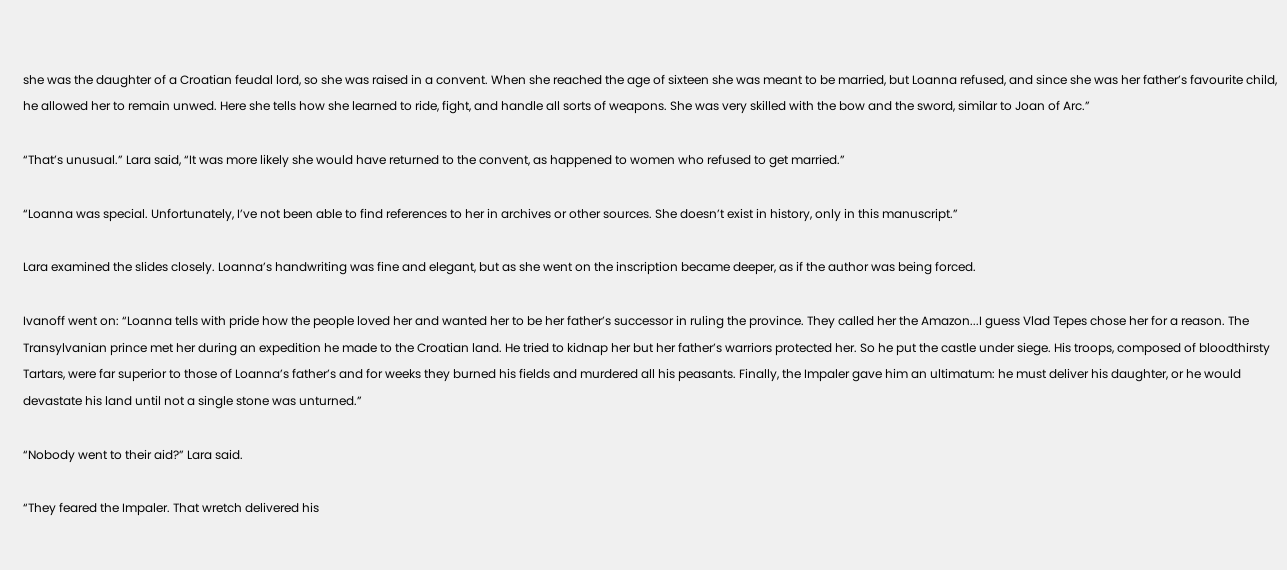she was the daughter of a Croatian feudal lord, so she was raised in a convent. When she reached the age of sixteen she was meant to be married, but Loanna refused, and since she was her father’s favourite child, he allowed her to remain unwed. Here she tells how she learned to ride, fight, and handle all sorts of weapons. She was very skilled with the bow and the sword, similar to Joan of Arc.”

“That’s unusual.” Lara said, “It was more likely she would have returned to the convent, as happened to women who refused to get married.”

“Loanna was special. Unfortunately, I’ve not been able to find references to her in archives or other sources. She doesn’t exist in history, only in this manuscript.”

Lara examined the slides closely. Loanna’s handwriting was fine and elegant, but as she went on the inscription became deeper, as if the author was being forced.

Ivanoff went on: “Loanna tells with pride how the people loved her and wanted her to be her father’s successor in ruling the province. They called her the Amazon...I guess Vlad Tepes chose her for a reason. The Transylvanian prince met her during an expedition he made to the Croatian land. He tried to kidnap her but her father’s warriors protected her. So he put the castle under siege. His troops, composed of bloodthirsty Tartars, were far superior to those of Loanna’s father’s and for weeks they burned his fields and murdered all his peasants. Finally, the Impaler gave him an ultimatum: he must deliver his daughter, or he would devastate his land until not a single stone was unturned.”

“Nobody went to their aid?” Lara said.

“They feared the Impaler. That wretch delivered his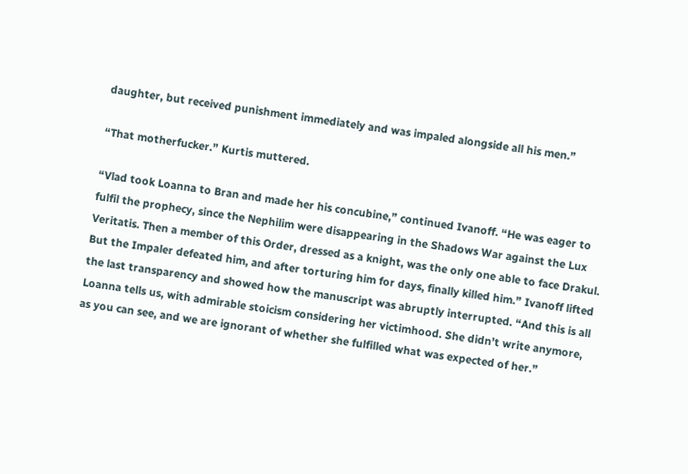daughter, but received punishment immediately and was impaled alongside all his men.”

“That motherfucker.” Kurtis muttered.

“Vlad took Loanna to Bran and made her his concubine,” continued Ivanoff. “He was eager to fulfil the prophecy, since the Nephilim were disappearing in the Shadows War against the Lux Veritatis. Then a member of this Order, dressed as a knight, was the only one able to face Drakul. But the Impaler defeated him, and after torturing him for days, finally killed him.” Ivanoff lifted the last transparency and showed how the manuscript was abruptly interrupted. “And this is all Loanna tells us, with admirable stoicism considering her victimhood. She didn’t write anymore, as you can see, and we are ignorant of whether she fulfilled what was expected of her.”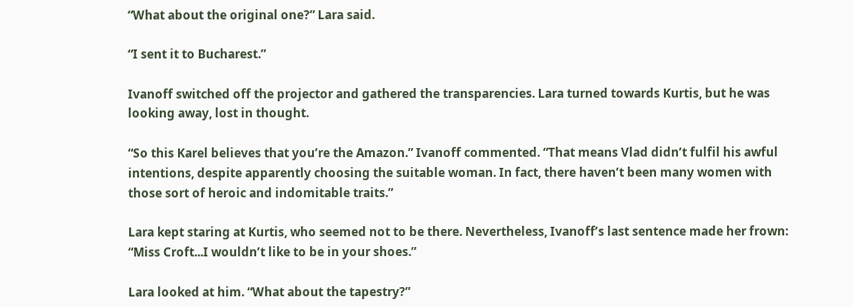“What about the original one?” Lara said.

“I sent it to Bucharest.”

Ivanoff switched off the projector and gathered the transparencies. Lara turned towards Kurtis, but he was looking away, lost in thought.

“So this Karel believes that you’re the Amazon.” Ivanoff commented. “That means Vlad didn’t fulfil his awful intentions, despite apparently choosing the suitable woman. In fact, there haven’t been many women with those sort of heroic and indomitable traits.”

Lara kept staring at Kurtis, who seemed not to be there. Nevertheless, Ivanoff’s last sentence made her frown: “Miss Croft...I wouldn’t like to be in your shoes.”

Lara looked at him. “What about the tapestry?”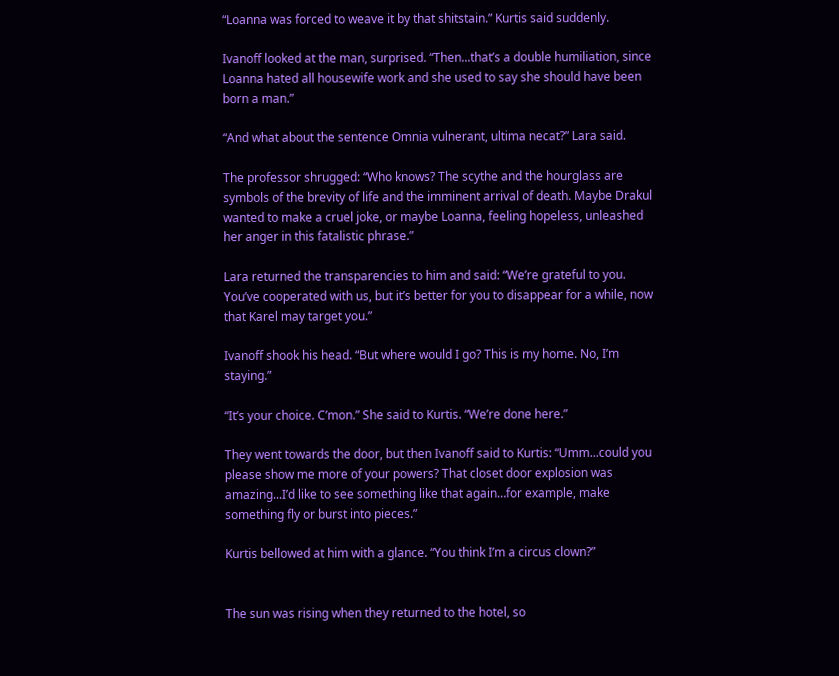“Loanna was forced to weave it by that shitstain.” Kurtis said suddenly.

Ivanoff looked at the man, surprised. “Then...that’s a double humiliation, since Loanna hated all housewife work and she used to say she should have been born a man.”

“And what about the sentence Omnia vulnerant, ultima necat?” Lara said.

The professor shrugged: “Who knows? The scythe and the hourglass are symbols of the brevity of life and the imminent arrival of death. Maybe Drakul wanted to make a cruel joke, or maybe Loanna, feeling hopeless, unleashed her anger in this fatalistic phrase.”

Lara returned the transparencies to him and said: “We’re grateful to you. You’ve cooperated with us, but it’s better for you to disappear for a while, now that Karel may target you.”

Ivanoff shook his head. “But where would I go? This is my home. No, I’m staying.”

“It’s your choice. C’mon.” She said to Kurtis. “We’re done here.”

They went towards the door, but then Ivanoff said to Kurtis: “Umm...could you please show me more of your powers? That closet door explosion was amazing...I’d like to see something like that again…for example, make something fly or burst into pieces.”

Kurtis bellowed at him with a glance. “You think I’m a circus clown?”


The sun was rising when they returned to the hotel, so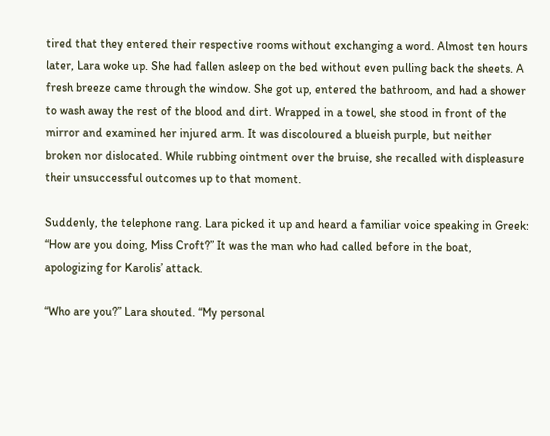tired that they entered their respective rooms without exchanging a word. Almost ten hours later, Lara woke up. She had fallen asleep on the bed without even pulling back the sheets. A fresh breeze came through the window. She got up, entered the bathroom, and had a shower to wash away the rest of the blood and dirt. Wrapped in a towel, she stood in front of the mirror and examined her injured arm. It was discoloured a blueish purple, but neither broken nor dislocated. While rubbing ointment over the bruise, she recalled with displeasure their unsuccessful outcomes up to that moment.

Suddenly, the telephone rang. Lara picked it up and heard a familiar voice speaking in Greek: “How are you doing, Miss Croft?” It was the man who had called before in the boat, apologizing for Karolis’ attack.

“Who are you?” Lara shouted. “My personal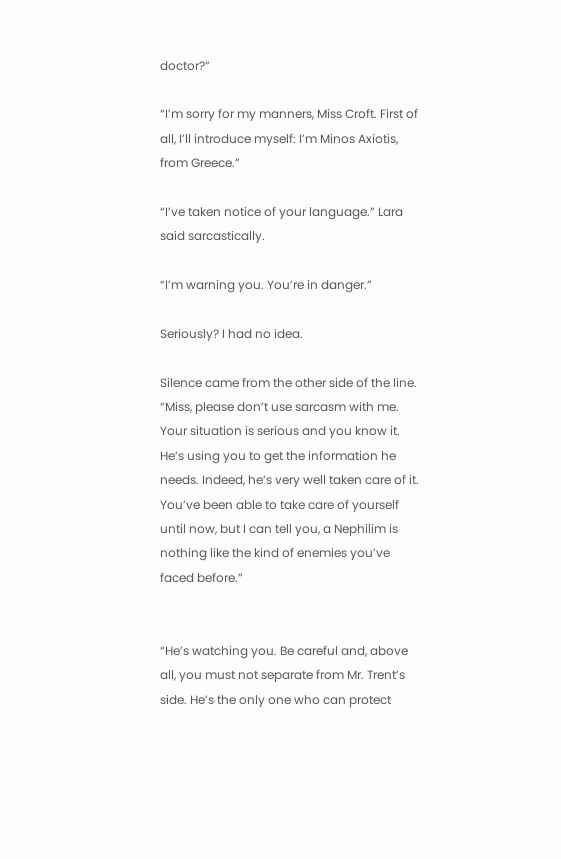doctor?”

“I’m sorry for my manners, Miss Croft. First of all, I’ll introduce myself: I’m Minos Axiotis, from Greece.”

“I’ve taken notice of your language.” Lara said sarcastically.

“I’m warning you. You’re in danger.”

Seriously? I had no idea.

Silence came from the other side of the line. “Miss, please don’t use sarcasm with me. Your situation is serious and you know it. He’s using you to get the information he needs. Indeed, he’s very well taken care of it. You’ve been able to take care of yourself until now, but I can tell you, a Nephilim is nothing like the kind of enemies you’ve faced before.”


“He’s watching you. Be careful and, above all, you must not separate from Mr. Trent’s side. He’s the only one who can protect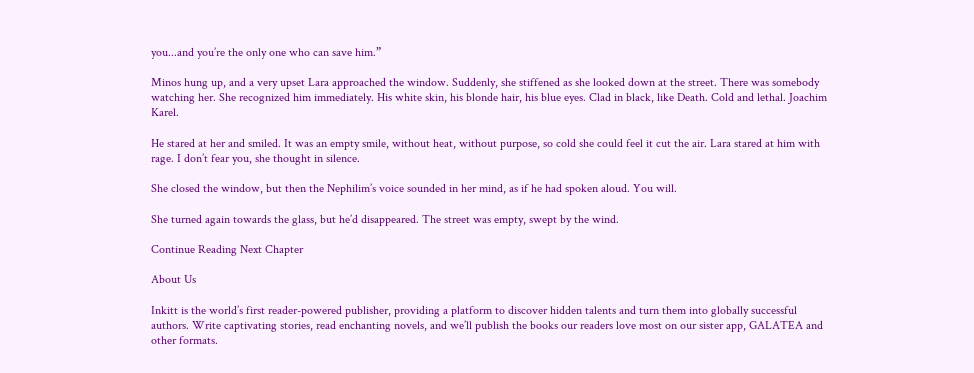you...and you’re the only one who can save him.”

Minos hung up, and a very upset Lara approached the window. Suddenly, she stiffened as she looked down at the street. There was somebody watching her. She recognized him immediately. His white skin, his blonde hair, his blue eyes. Clad in black, like Death. Cold and lethal. Joachim Karel.

He stared at her and smiled. It was an empty smile, without heat, without purpose, so cold she could feel it cut the air. Lara stared at him with rage. I don’t fear you, she thought in silence.

She closed the window, but then the Nephilim’s voice sounded in her mind, as if he had spoken aloud. You will.

She turned again towards the glass, but he’d disappeared. The street was empty, swept by the wind.

Continue Reading Next Chapter

About Us

Inkitt is the world’s first reader-powered publisher, providing a platform to discover hidden talents and turn them into globally successful authors. Write captivating stories, read enchanting novels, and we’ll publish the books our readers love most on our sister app, GALATEA and other formats.